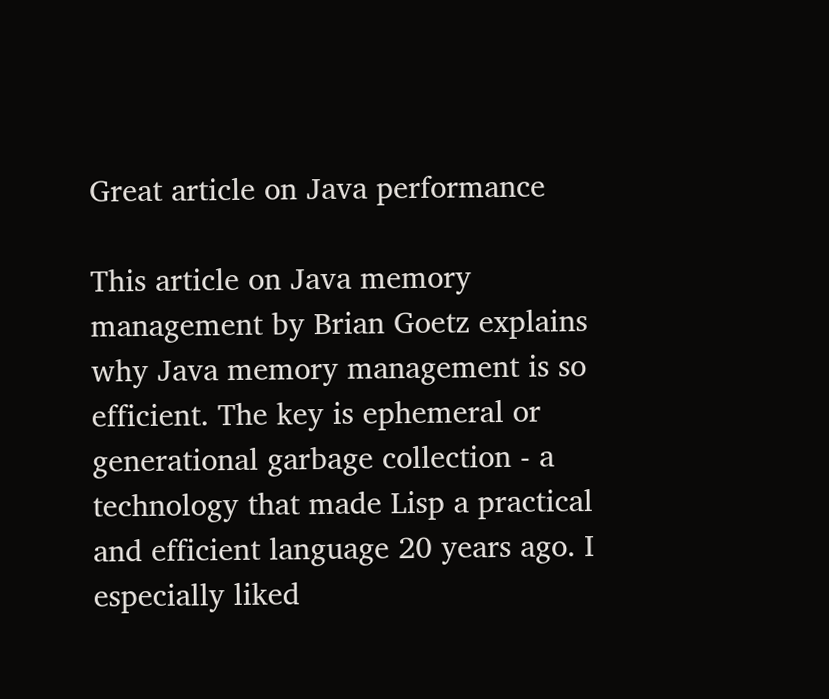Great article on Java performance

This article on Java memory management by Brian Goetz explains why Java memory management is so efficient. The key is ephemeral or generational garbage collection - a technology that made Lisp a practical and efficient language 20 years ago. I especially liked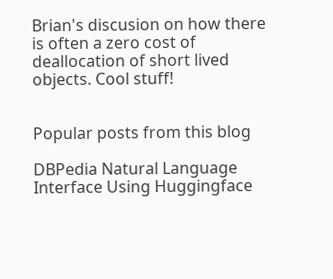Brian's discusion on how there is often a zero cost of deallocation of short lived objects. Cool stuff!


Popular posts from this blog

DBPedia Natural Language Interface Using Huggingface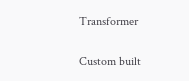Transformer

Custom built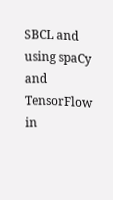SBCL and using spaCy and TensorFlow in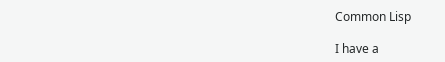Common Lisp

I have a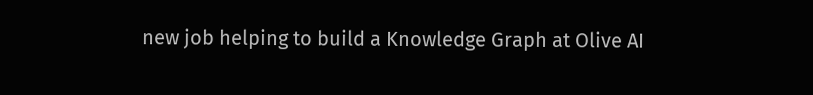new job helping to build a Knowledge Graph at Olive AI